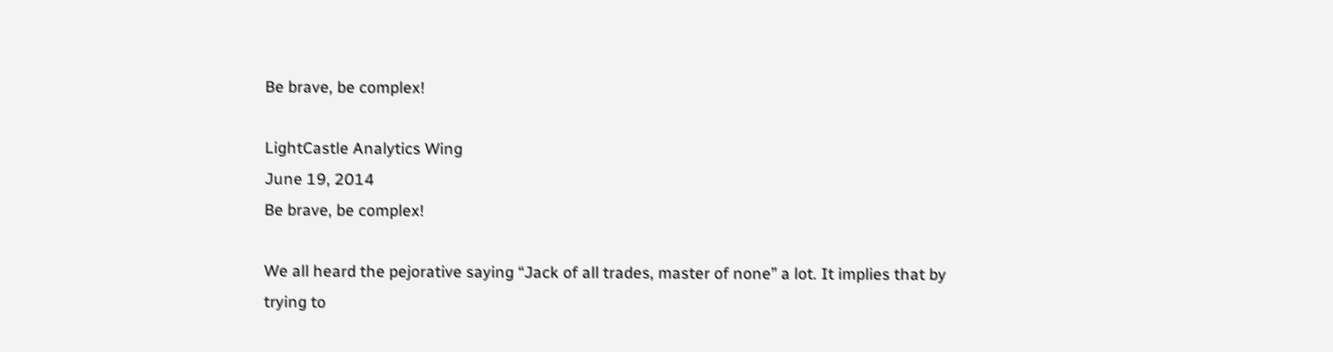Be brave, be complex!

LightCastle Analytics Wing
June 19, 2014
Be brave, be complex!

We all heard the pejorative saying “Jack of all trades, master of none” a lot. It implies that by trying to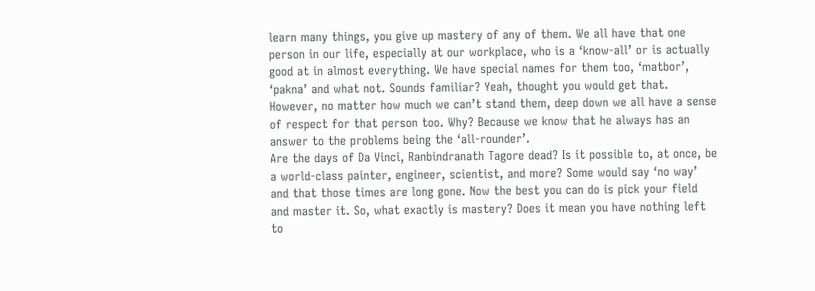learn many things, you give up mastery of any of them. We all have that one person in our life, especially at our workplace, who is a ‘know-all’ or is actually good at in almost everything. We have special names for them too, ‘matbor’, ‘pakna’ and what not. Sounds familiar? Yeah, thought you would get that. However, no matter how much we can’t stand them, deep down we all have a sense of respect for that person too. Why? Because we know that he always has an answer to the problems being the ‘all-rounder’.
Are the days of Da Vinci, Ranbindranath Tagore dead? Is it possible to, at once, be a world-class painter, engineer, scientist, and more? Some would say ‘no way’ and that those times are long gone. Now the best you can do is pick your field and master it. So, what exactly is mastery? Does it mean you have nothing left to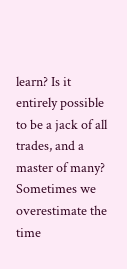learn? Is it entirely possible to be a jack of all trades, and a master of many? Sometimes we overestimate the time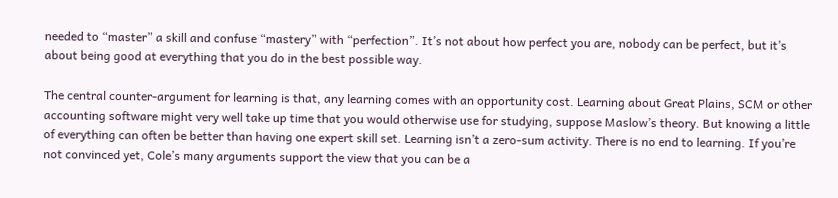needed to “master” a skill and confuse “mastery” with “perfection”. It’s not about how perfect you are, nobody can be perfect, but it’s about being good at everything that you do in the best possible way.

The central counter-argument for learning is that, any learning comes with an opportunity cost. Learning about Great Plains, SCM or other accounting software might very well take up time that you would otherwise use for studying, suppose Maslow’s theory. But knowing a little of everything can often be better than having one expert skill set. Learning isn’t a zero-sum activity. There is no end to learning. If you’re not convinced yet, Cole’s many arguments support the view that you can be a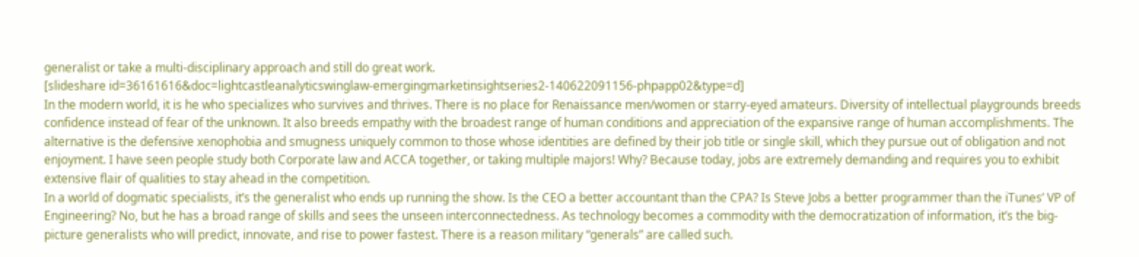generalist or take a multi-disciplinary approach and still do great work.
[slideshare id=36161616&doc=lightcastleanalyticswinglaw-emergingmarketinsightseries2-140622091156-phpapp02&type=d]
In the modern world, it is he who specializes who survives and thrives. There is no place for Renaissance men/women or starry-eyed amateurs. Diversity of intellectual playgrounds breeds confidence instead of fear of the unknown. It also breeds empathy with the broadest range of human conditions and appreciation of the expansive range of human accomplishments. The alternative is the defensive xenophobia and smugness uniquely common to those whose identities are defined by their job title or single skill, which they pursue out of obligation and not enjoyment. I have seen people study both Corporate law and ACCA together, or taking multiple majors! Why? Because today, jobs are extremely demanding and requires you to exhibit extensive flair of qualities to stay ahead in the competition.
In a world of dogmatic specialists, it’s the generalist who ends up running the show. Is the CEO a better accountant than the CPA? Is Steve Jobs a better programmer than the iTunes’ VP of Engineering? No, but he has a broad range of skills and sees the unseen interconnectedness. As technology becomes a commodity with the democratization of information, it’s the big-picture generalists who will predict, innovate, and rise to power fastest. There is a reason military “generals” are called such.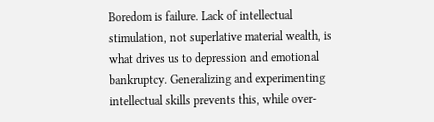Boredom is failure. Lack of intellectual stimulation, not superlative material wealth, is what drives us to depression and emotional bankruptcy. Generalizing and experimenting intellectual skills prevents this, while over-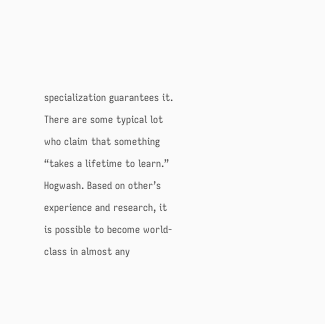specialization guarantees it. There are some typical lot who claim that something “takes a lifetime to learn.” Hogwash. Based on other’s experience and research, it is possible to become world-class in almost any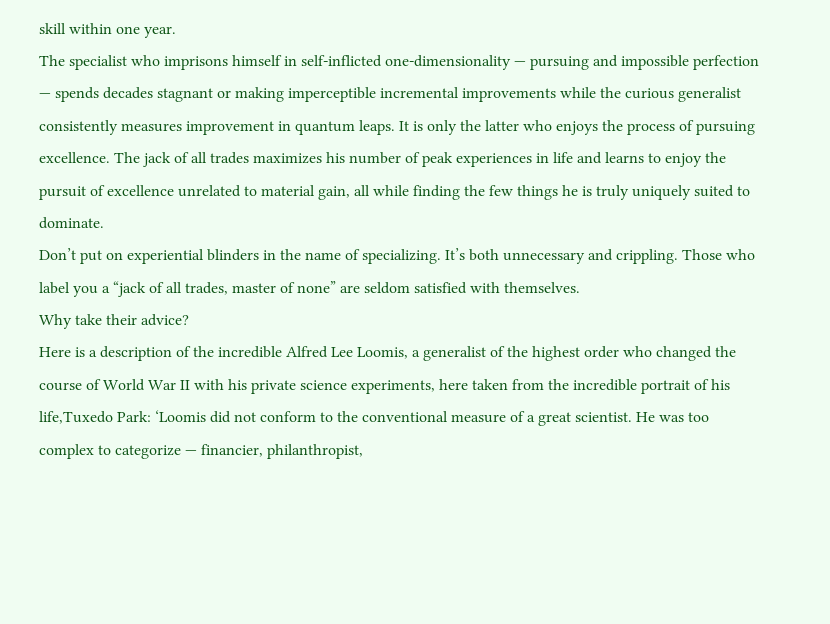skill within one year.
The specialist who imprisons himself in self-inflicted one-dimensionality — pursuing and impossible perfection — spends decades stagnant or making imperceptible incremental improvements while the curious generalist consistently measures improvement in quantum leaps. It is only the latter who enjoys the process of pursuing excellence. The jack of all trades maximizes his number of peak experiences in life and learns to enjoy the pursuit of excellence unrelated to material gain, all while finding the few things he is truly uniquely suited to dominate.
Don’t put on experiential blinders in the name of specializing. It’s both unnecessary and crippling. Those who label you a “jack of all trades, master of none” are seldom satisfied with themselves.
Why take their advice?
Here is a description of the incredible Alfred Lee Loomis, a generalist of the highest order who changed the course of World War II with his private science experiments, here taken from the incredible portrait of his life,Tuxedo Park: ‘Loomis did not conform to the conventional measure of a great scientist. He was too complex to categorize — financier, philanthropist,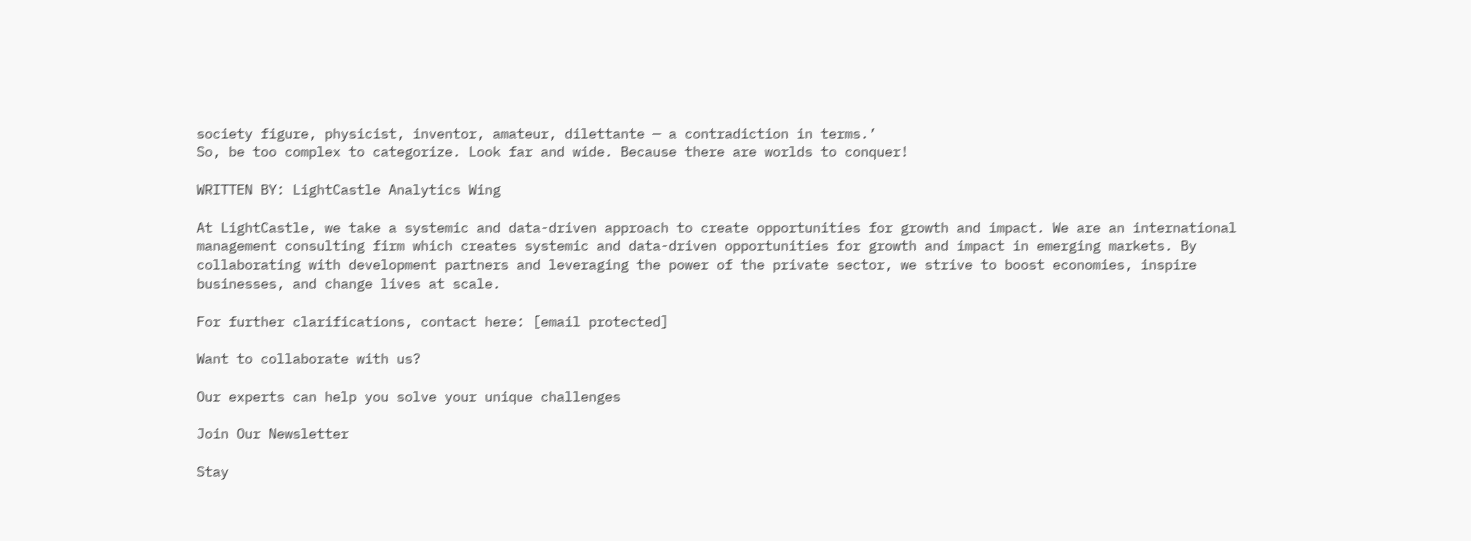society figure, physicist, inventor, amateur, dilettante — a contradiction in terms.’
So, be too complex to categorize. Look far and wide. Because there are worlds to conquer!

WRITTEN BY: LightCastle Analytics Wing

At LightCastle, we take a systemic and data-driven approach to create opportunities for growth and impact. We are an international management consulting firm which creates systemic and data-driven opportunities for growth and impact in emerging markets. By collaborating with development partners and leveraging the power of the private sector, we strive to boost economies, inspire businesses, and change lives at scale.

For further clarifications, contact here: [email protected]

Want to collaborate with us?

Our experts can help you solve your unique challenges

Join Our Newsletter

Stay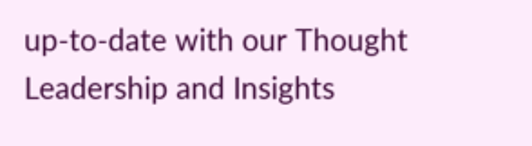up-to-date with our Thought Leadership and Insights